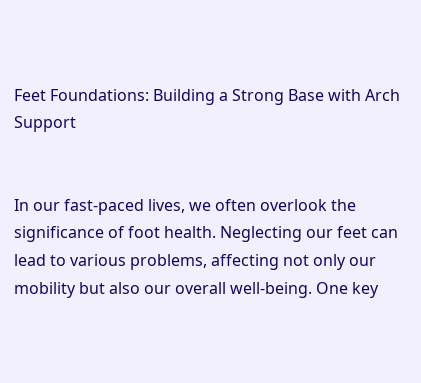Feet Foundations: Building a Strong Base with Arch Support


In our fast-paced lives, we often overlook the significance of foot health. Neglecting our feet can lead to various problems, affecting not only our mobility but also our overall well-being. One key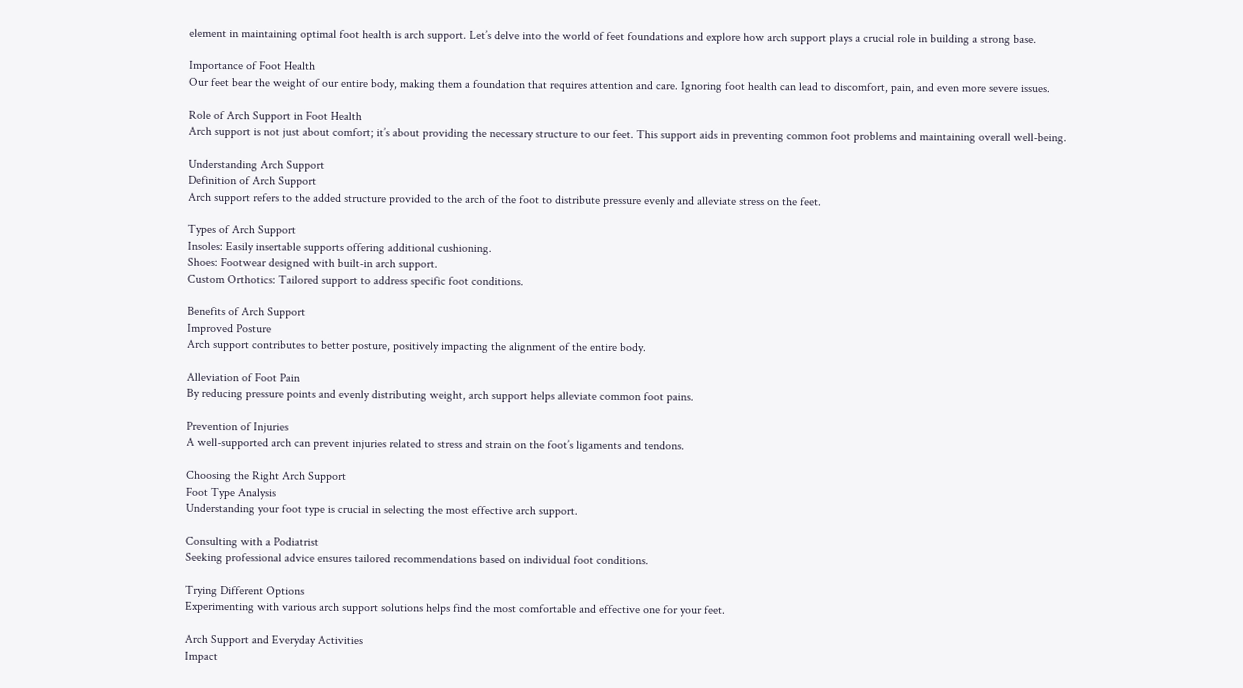element in maintaining optimal foot health is arch support. Let’s delve into the world of feet foundations and explore how arch support plays a crucial role in building a strong base.

Importance of Foot Health
Our feet bear the weight of our entire body, making them a foundation that requires attention and care. Ignoring foot health can lead to discomfort, pain, and even more severe issues.

Role of Arch Support in Foot Health
Arch support is not just about comfort; it’s about providing the necessary structure to our feet. This support aids in preventing common foot problems and maintaining overall well-being.

Understanding Arch Support
Definition of Arch Support
Arch support refers to the added structure provided to the arch of the foot to distribute pressure evenly and alleviate stress on the feet.

Types of Arch Support
Insoles: Easily insertable supports offering additional cushioning.
Shoes: Footwear designed with built-in arch support.
Custom Orthotics: Tailored support to address specific foot conditions.

Benefits of Arch Support
Improved Posture
Arch support contributes to better posture, positively impacting the alignment of the entire body.

Alleviation of Foot Pain
By reducing pressure points and evenly distributing weight, arch support helps alleviate common foot pains.

Prevention of Injuries
A well-supported arch can prevent injuries related to stress and strain on the foot’s ligaments and tendons.

Choosing the Right Arch Support
Foot Type Analysis
Understanding your foot type is crucial in selecting the most effective arch support.

Consulting with a Podiatrist
Seeking professional advice ensures tailored recommendations based on individual foot conditions.

Trying Different Options
Experimenting with various arch support solutions helps find the most comfortable and effective one for your feet.

Arch Support and Everyday Activities
Impact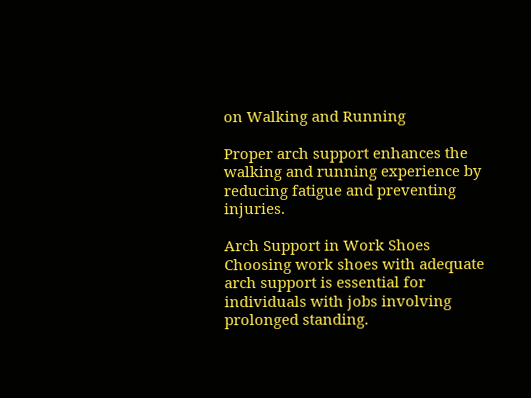on Walking and Running

Proper arch support enhances the walking and running experience by reducing fatigue and preventing injuries.

Arch Support in Work Shoes
Choosing work shoes with adequate arch support is essential for individuals with jobs involving prolonged standing.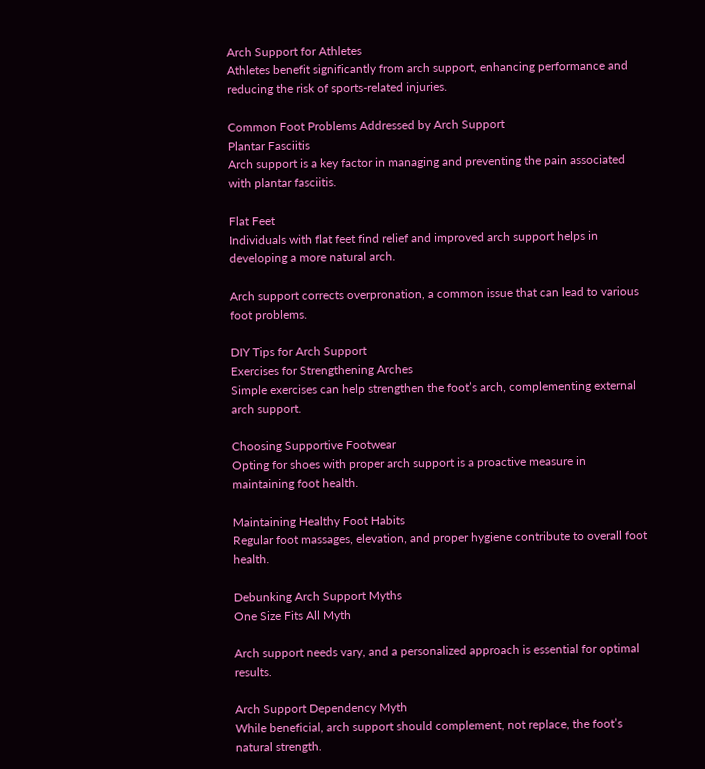Arch Support for Athletes
Athletes benefit significantly from arch support, enhancing performance and reducing the risk of sports-related injuries.

Common Foot Problems Addressed by Arch Support
Plantar Fasciitis
Arch support is a key factor in managing and preventing the pain associated with plantar fasciitis.

Flat Feet
Individuals with flat feet find relief and improved arch support helps in developing a more natural arch.

Arch support corrects overpronation, a common issue that can lead to various foot problems.

DIY Tips for Arch Support
Exercises for Strengthening Arches
Simple exercises can help strengthen the foot’s arch, complementing external arch support.

Choosing Supportive Footwear
Opting for shoes with proper arch support is a proactive measure in maintaining foot health.

Maintaining Healthy Foot Habits
Regular foot massages, elevation, and proper hygiene contribute to overall foot health.

Debunking Arch Support Myths
One Size Fits All Myth

Arch support needs vary, and a personalized approach is essential for optimal results.

Arch Support Dependency Myth
While beneficial, arch support should complement, not replace, the foot’s natural strength.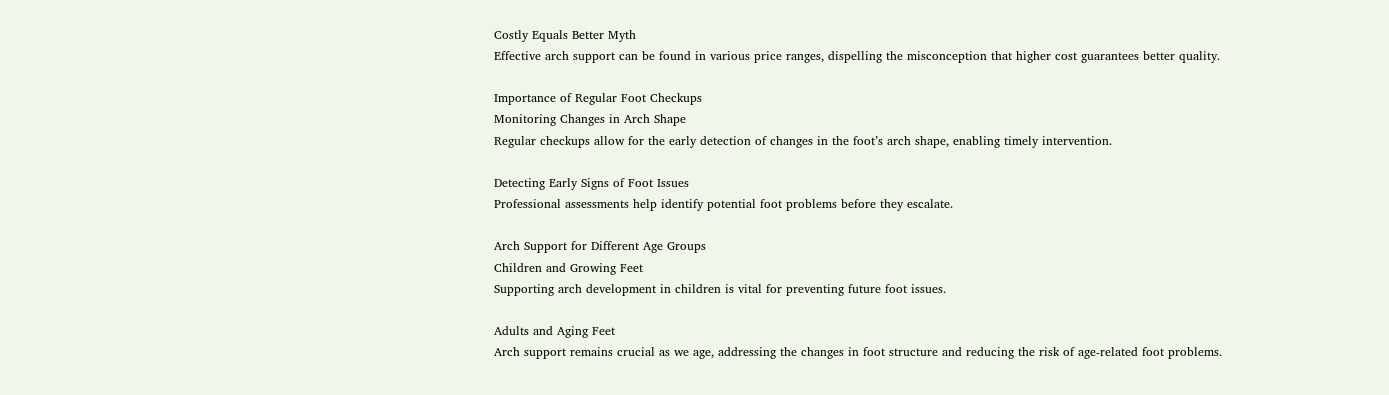Costly Equals Better Myth
Effective arch support can be found in various price ranges, dispelling the misconception that higher cost guarantees better quality.

Importance of Regular Foot Checkups
Monitoring Changes in Arch Shape
Regular checkups allow for the early detection of changes in the foot’s arch shape, enabling timely intervention.

Detecting Early Signs of Foot Issues
Professional assessments help identify potential foot problems before they escalate.

Arch Support for Different Age Groups
Children and Growing Feet
Supporting arch development in children is vital for preventing future foot issues.

Adults and Aging Feet
Arch support remains crucial as we age, addressing the changes in foot structure and reducing the risk of age-related foot problems.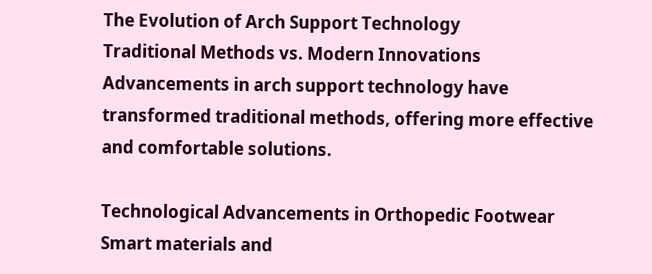The Evolution of Arch Support Technology
Traditional Methods vs. Modern Innovations
Advancements in arch support technology have transformed traditional methods, offering more effective and comfortable solutions.

Technological Advancements in Orthopedic Footwear
Smart materials and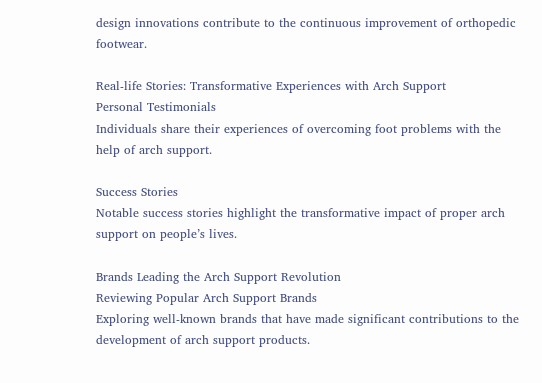design innovations contribute to the continuous improvement of orthopedic footwear.

Real-life Stories: Transformative Experiences with Arch Support
Personal Testimonials
Individuals share their experiences of overcoming foot problems with the help of arch support.

Success Stories
Notable success stories highlight the transformative impact of proper arch support on people’s lives.

Brands Leading the Arch Support Revolution
Reviewing Popular Arch Support Brands
Exploring well-known brands that have made significant contributions to the development of arch support products.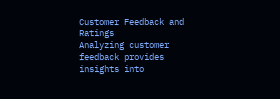Customer Feedback and Ratings
Analyzing customer feedback provides insights into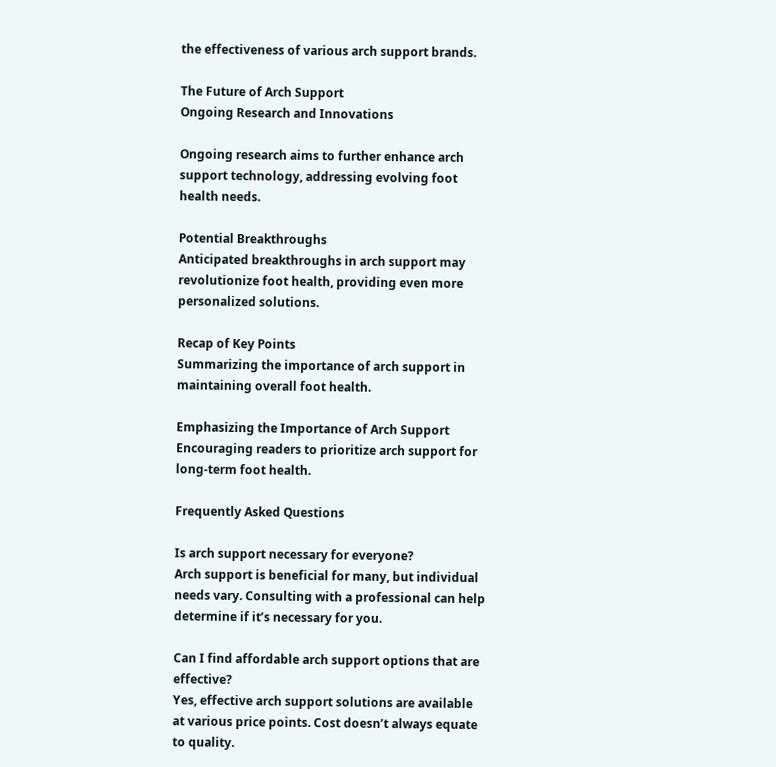the effectiveness of various arch support brands.

The Future of Arch Support
Ongoing Research and Innovations

Ongoing research aims to further enhance arch support technology, addressing evolving foot health needs.

Potential Breakthroughs
Anticipated breakthroughs in arch support may revolutionize foot health, providing even more personalized solutions.

Recap of Key Points
Summarizing the importance of arch support in maintaining overall foot health.

Emphasizing the Importance of Arch Support
Encouraging readers to prioritize arch support for long-term foot health.

Frequently Asked Questions

Is arch support necessary for everyone?
Arch support is beneficial for many, but individual needs vary. Consulting with a professional can help determine if it’s necessary for you.

Can I find affordable arch support options that are effective?
Yes, effective arch support solutions are available at various price points. Cost doesn’t always equate to quality.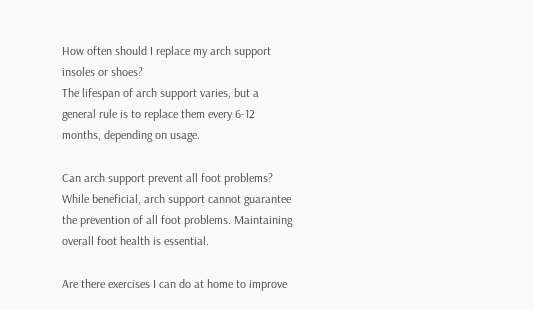How often should I replace my arch support insoles or shoes?
The lifespan of arch support varies, but a general rule is to replace them every 6-12 months, depending on usage.

Can arch support prevent all foot problems?
While beneficial, arch support cannot guarantee the prevention of all foot problems. Maintaining overall foot health is essential.

Are there exercises I can do at home to improve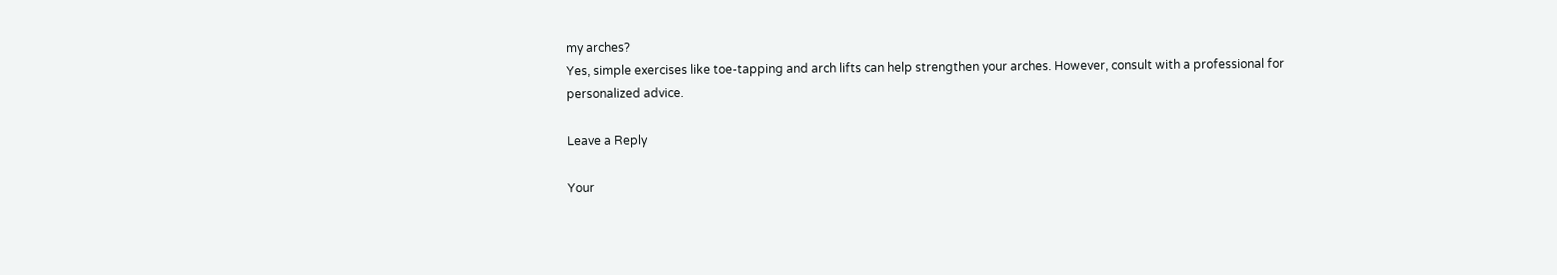my arches?
Yes, simple exercises like toe-tapping and arch lifts can help strengthen your arches. However, consult with a professional for personalized advice.

Leave a Reply

Your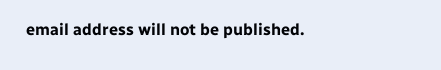email address will not be published.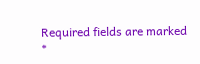Required fields are marked *